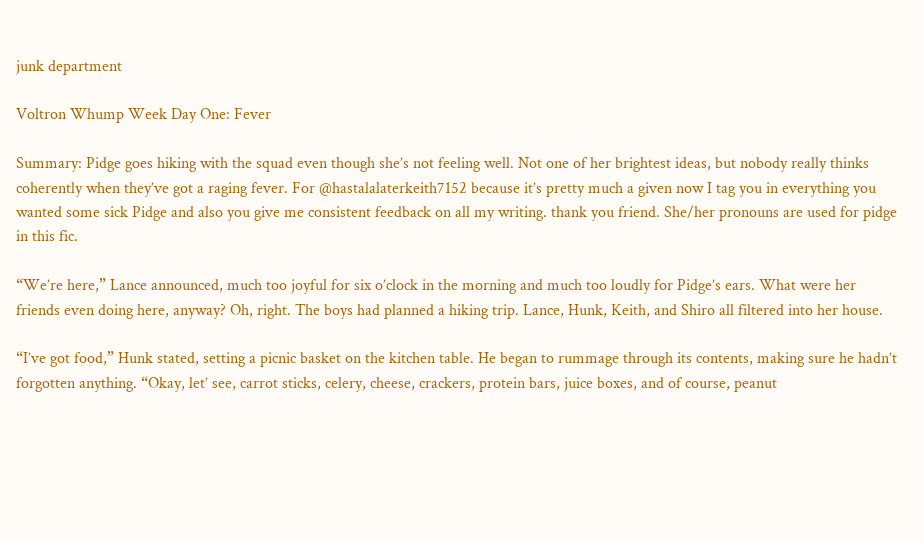junk department

Voltron Whump Week Day One: Fever

Summary: Pidge goes hiking with the squad even though she’s not feeling well. Not one of her brightest ideas, but nobody really thinks coherently when they’ve got a raging fever. For @hastalalaterkeith7152 because it’s pretty much a given now I tag you in everything you wanted some sick Pidge and also you give me consistent feedback on all my writing. thank you friend. She/her pronouns are used for pidge in this fic.

“We’re here,” Lance announced, much too joyful for six o’clock in the morning and much too loudly for Pidge’s ears. What were her friends even doing here, anyway? Oh, right. The boys had planned a hiking trip. Lance, Hunk, Keith, and Shiro all filtered into her house.

“I’ve got food,” Hunk stated, setting a picnic basket on the kitchen table. He began to rummage through its contents, making sure he hadn’t forgotten anything. “Okay, let’ see, carrot sticks, celery, cheese, crackers, protein bars, juice boxes, and of course, peanut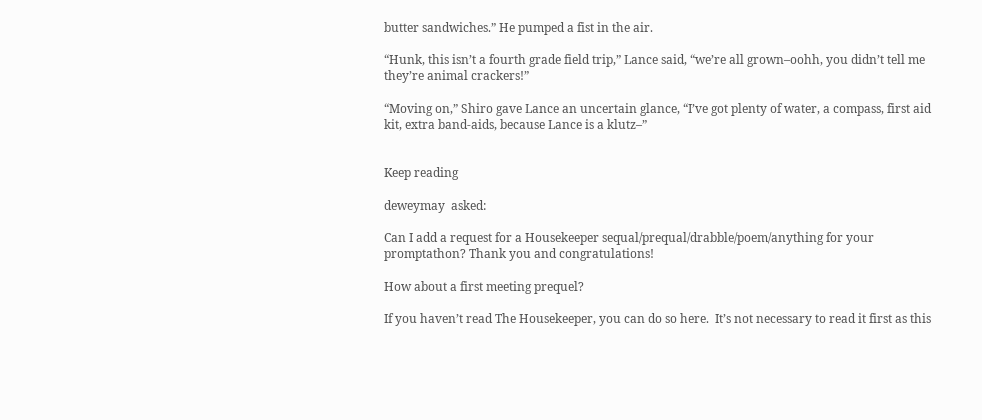butter sandwiches.” He pumped a fist in the air.

“Hunk, this isn’t a fourth grade field trip,” Lance said, “we’re all grown–oohh, you didn’t tell me they’re animal crackers!”

“Moving on,” Shiro gave Lance an uncertain glance, “I’ve got plenty of water, a compass, first aid kit, extra band-aids, because Lance is a klutz–”


Keep reading

deweymay  asked:

Can I add a request for a Housekeeper sequal/prequal/drabble/poem/anything for your promptathon? Thank you and congratulations!

How about a first meeting prequel?

If you haven’t read The Housekeeper, you can do so here.  It’s not necessary to read it first as this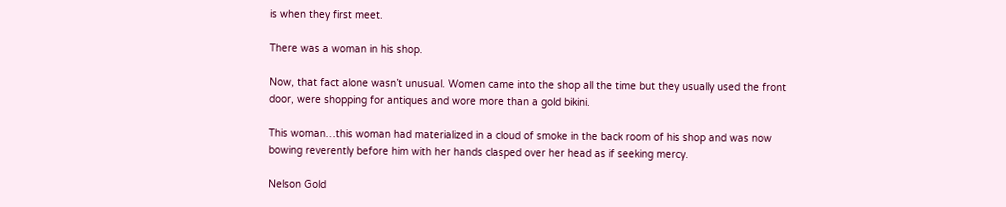is when they first meet.

There was a woman in his shop.

Now, that fact alone wasn’t unusual. Women came into the shop all the time but they usually used the front door, were shopping for antiques and wore more than a gold bikini.

This woman…this woman had materialized in a cloud of smoke in the back room of his shop and was now bowing reverently before him with her hands clasped over her head as if seeking mercy.

Nelson Gold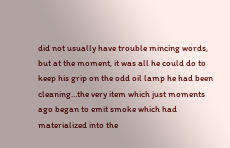did not usually have trouble mincing words, but at the moment, it was all he could do to keep his grip on the odd oil lamp he had been cleaning…the very item which just moments ago began to emit smoke which had materialized into the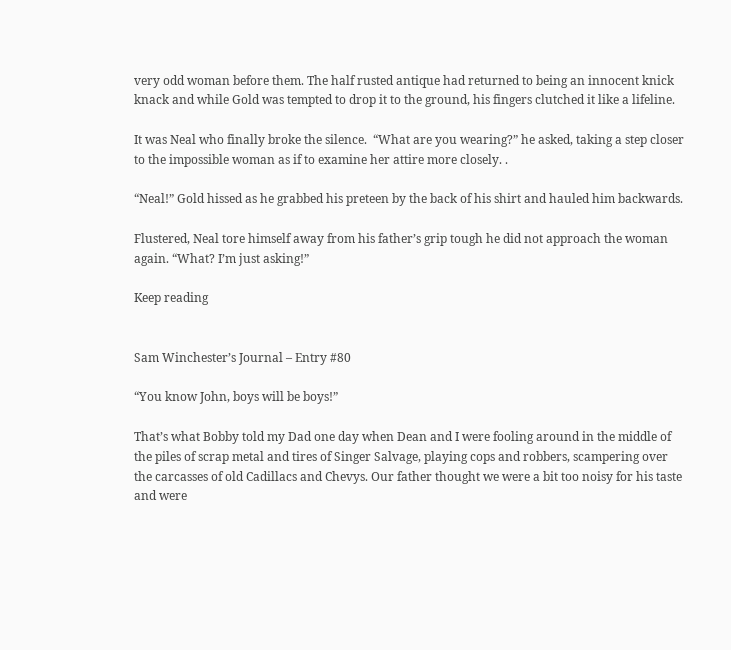very odd woman before them. The half rusted antique had returned to being an innocent knick knack and while Gold was tempted to drop it to the ground, his fingers clutched it like a lifeline.

It was Neal who finally broke the silence.  “What are you wearing?” he asked, taking a step closer to the impossible woman as if to examine her attire more closely. .

“Neal!” Gold hissed as he grabbed his preteen by the back of his shirt and hauled him backwards.

Flustered, Neal tore himself away from his father’s grip tough he did not approach the woman again. “What? I’m just asking!”

Keep reading


Sam Winchester’s Journal – Entry #80

“You know John, boys will be boys!”

That’s what Bobby told my Dad one day when Dean and I were fooling around in the middle of the piles of scrap metal and tires of Singer Salvage, playing cops and robbers, scampering over the carcasses of old Cadillacs and Chevys. Our father thought we were a bit too noisy for his taste and were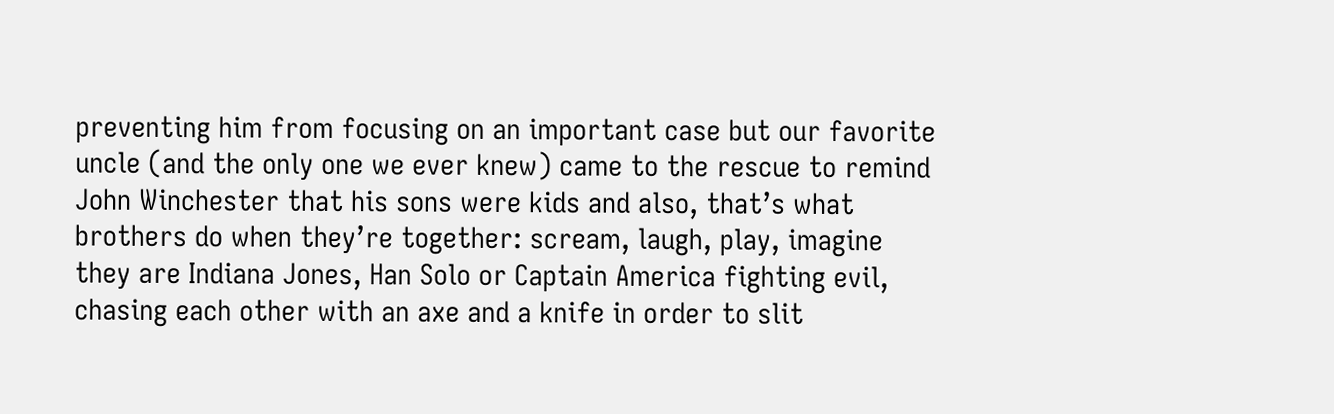preventing him from focusing on an important case but our favorite uncle (and the only one we ever knew) came to the rescue to remind John Winchester that his sons were kids and also, that’s what brothers do when they’re together: scream, laugh, play, imagine they are Indiana Jones, Han Solo or Captain America fighting evil, chasing each other with an axe and a knife in order to slit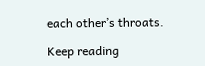each other’s throats.

Keep reading